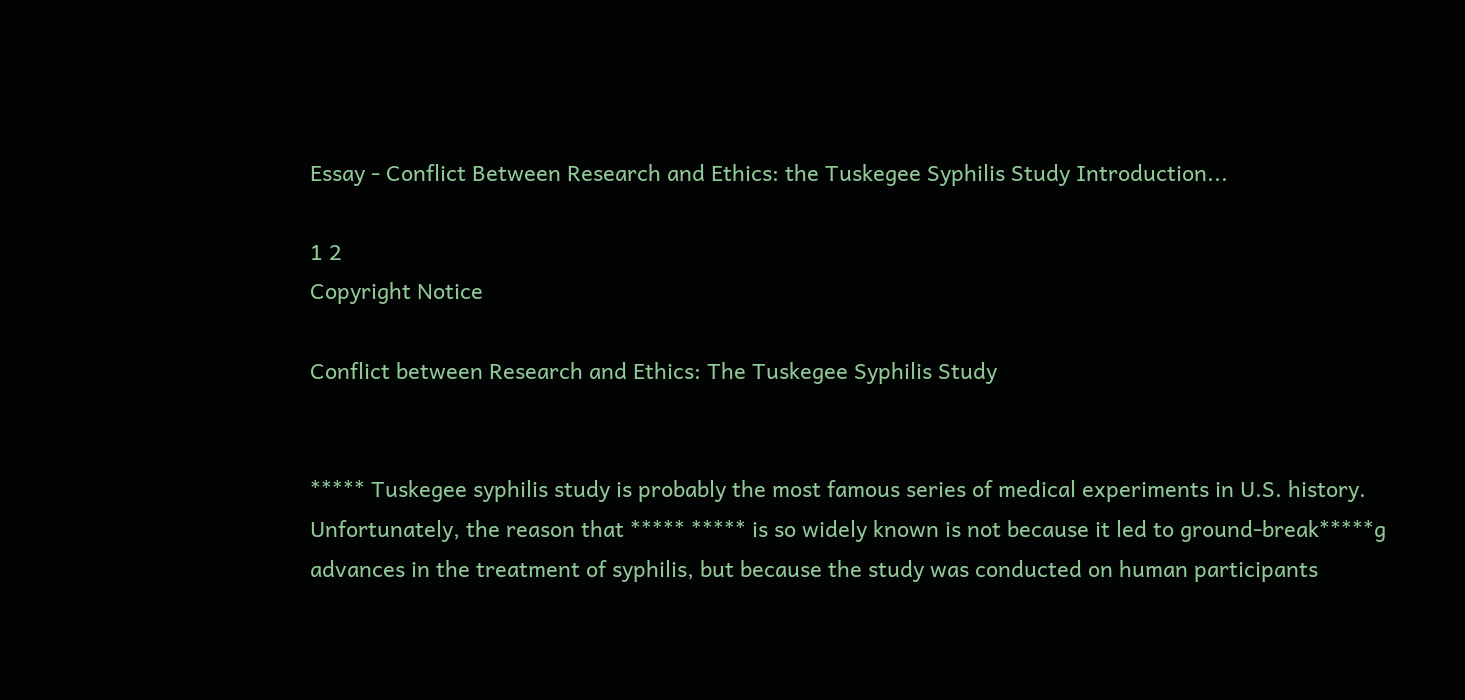Essay - Conflict Between Research and Ethics: the Tuskegee Syphilis Study Introduction...

1 2
Copyright Notice

Conflict between Research and Ethics: The Tuskegee Syphilis Study


***** Tuskegee syphilis study is probably the most famous series of medical experiments in U.S. history. Unfortunately, the reason that ***** ***** is so widely known is not because it led to ground-break*****g advances in the treatment of syphilis, but because the study was conducted on human participants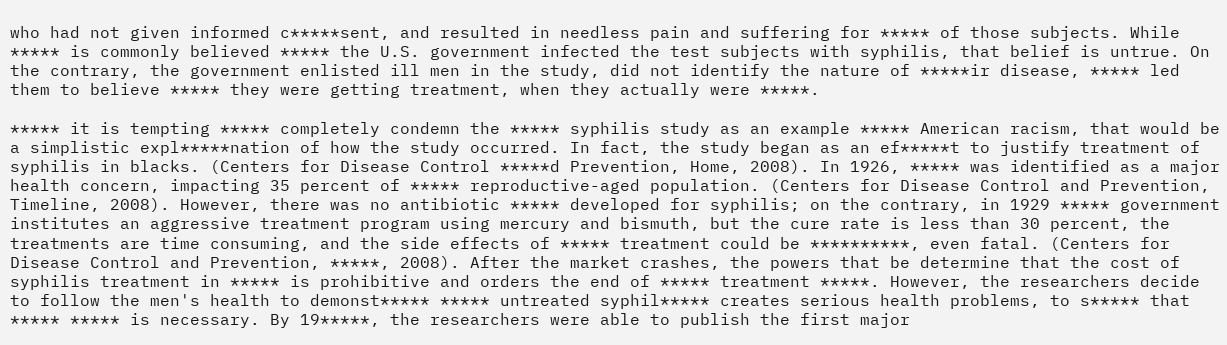who had not given informed c*****sent, and resulted in needless pain and suffering for ***** of those subjects. While ***** is commonly believed ***** the U.S. government infected the test subjects with syphilis, that belief is untrue. On the contrary, the government enlisted ill men in the study, did not identify the nature of *****ir disease, ***** led them to believe ***** they were getting treatment, when they actually were *****.

***** it is tempting ***** completely condemn the ***** syphilis study as an example ***** American racism, that would be a simplistic expl*****nation of how the study occurred. In fact, the study began as an ef*****t to justify treatment of syphilis in blacks. (Centers for Disease Control *****d Prevention, Home, 2008). In 1926, ***** was identified as a major health concern, impacting 35 percent of ***** reproductive-aged population. (Centers for Disease Control and Prevention, Timeline, 2008). However, there was no antibiotic ***** developed for syphilis; on the contrary, in 1929 ***** government institutes an aggressive treatment program using mercury and bismuth, but the cure rate is less than 30 percent, the treatments are time consuming, and the side effects of ***** treatment could be **********, even fatal. (Centers for Disease Control and Prevention, *****, 2008). After the market crashes, the powers that be determine that the cost of syphilis treatment in ***** is prohibitive and orders the end of ***** treatment *****. However, the researchers decide to follow the men's health to demonst***** ***** untreated syphil***** creates serious health problems, to s***** that ***** ***** is necessary. By 19*****, the researchers were able to publish the first major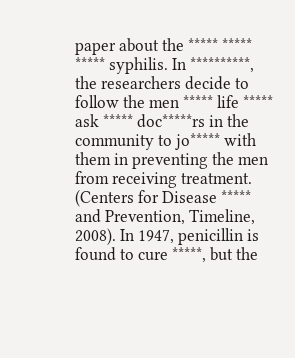paper about the ***** ***** ***** syphilis. In **********, the researchers decide to follow the men ***** life ***** ask ***** doc*****rs in the community to jo***** with them in preventing the men from receiving treatment. (Centers for Disease ***** and Prevention, Timeline, 2008). In 1947, penicillin is found to cure *****, but the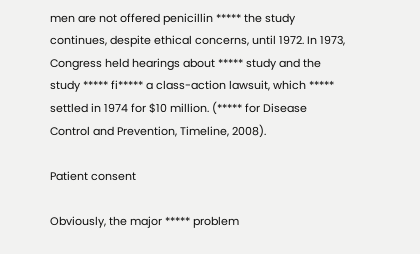men are not offered penicillin ***** the study continues, despite ethical concerns, until 1972. In 1973, Congress held hearings about ***** study and the study ***** fi***** a class-action lawsuit, which ***** settled in 1974 for $10 million. (***** for Disease Control and Prevention, Timeline, 2008).

Patient consent

Obviously, the major ***** problem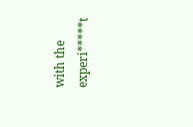with the experi*****t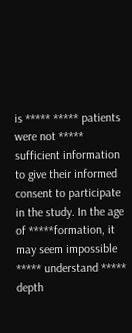is ***** ***** patients were not ***** sufficient information to give their informed consent to participate in the study. In the age of *****formation, it may seem impossible ***** understand ***** depth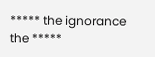***** the ignorance the *****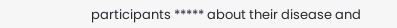participants ***** about their disease and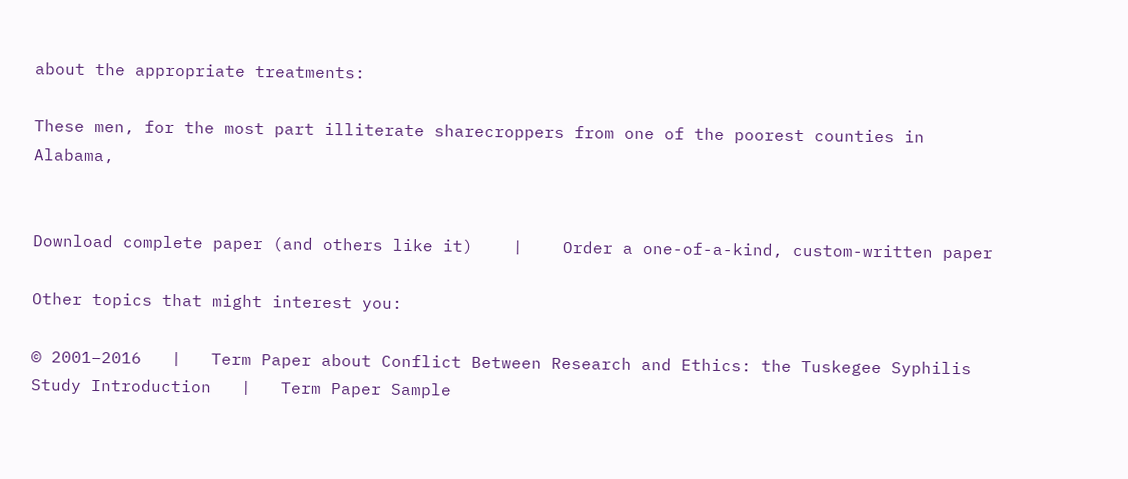about the appropriate treatments:

These men, for the most part illiterate sharecroppers from one of the poorest counties in Alabama,


Download complete paper (and others like it)    |    Order a one-of-a-kind, custom-written paper

Other topics that might interest you:

© 2001–2016   |   Term Paper about Conflict Between Research and Ethics: the Tuskegee Syphilis Study Introduction   |   Term Paper Sample